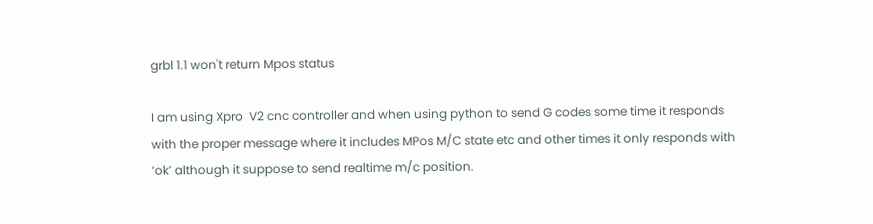grbl 1.1 won't return Mpos status

I am using Xpro  V2 cnc controller and when using python to send G codes some time it responds with the proper message where it includes MPos M/C state etc and other times it only responds with ‘ok’ although it suppose to send realtime m/c position.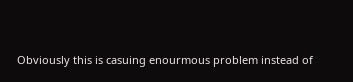Obviously this is casuing enourmous problem instead of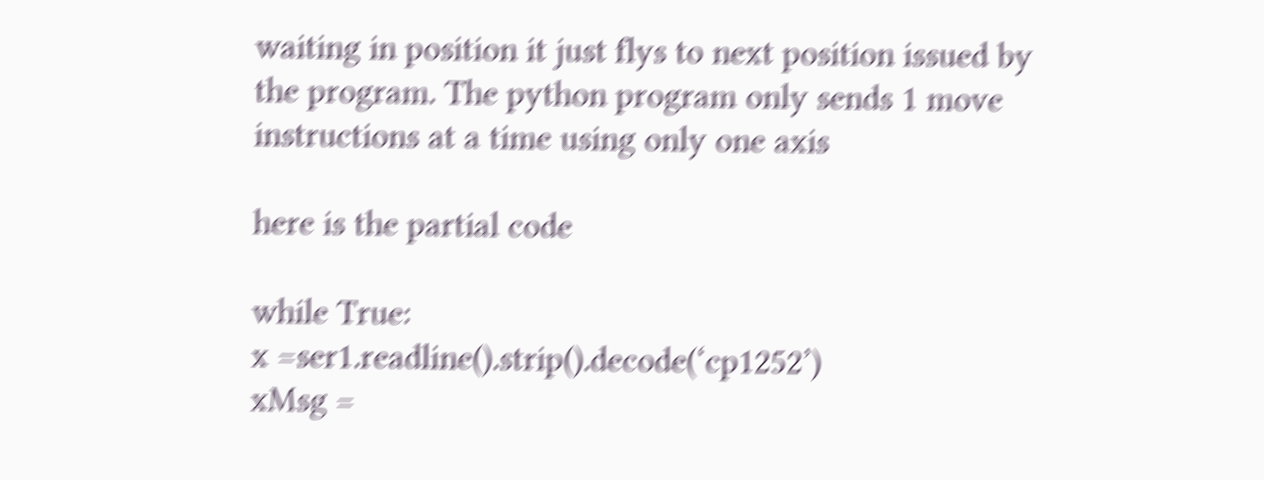waiting in position it just flys to next position issued by the program. The python program only sends 1 move instructions at a time using only one axis

here is the partial code

while True:
x =ser1.readline().strip().decode(‘cp1252’)
xMsg =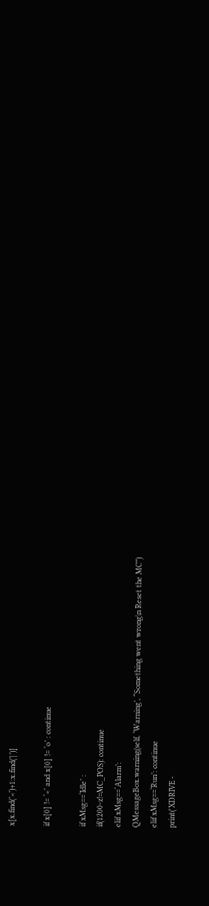x[x.find(’<’)+1:x.find(’|’)]

if x[0] != ‘<’ and x[0] != ‘o’ : continue

if xMsg==‘Idle’ :
if(1200-z!=MC_POS): continue
elif xMsg==‘Alarm’:
QMessageBox.warning(self, ‘Warning’, “Something went wrong\n Reset the MC”)
elif xMsg==‘Run’: continue
print('XDRIVE -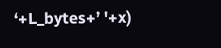‘+L_bytes+’ '+x)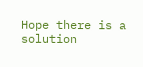Hope there is a solution